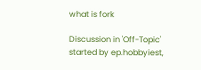what is fork

Discussion in 'Off-Topic' started by ep.hobbyiest,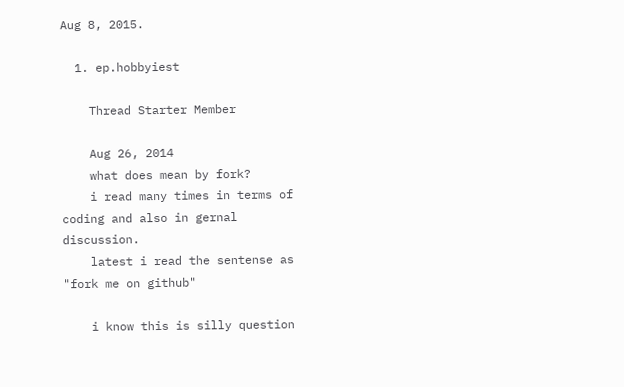Aug 8, 2015.

  1. ep.hobbyiest

    Thread Starter Member

    Aug 26, 2014
    what does mean by fork?
    i read many times in terms of coding and also in gernal discussion.
    latest i read the sentense as "fork me on github"

    i know this is silly question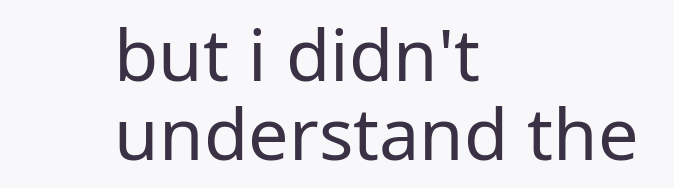but i didn't understand the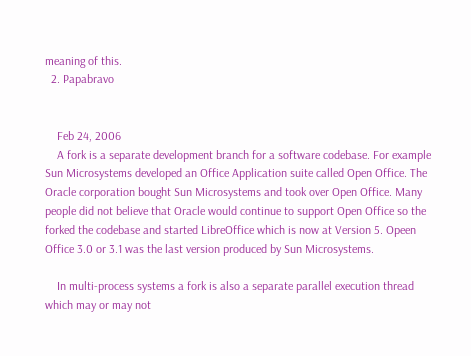meaning of this.
  2. Papabravo


    Feb 24, 2006
    A fork is a separate development branch for a software codebase. For example Sun Microsystems developed an Office Application suite called Open Office. The Oracle corporation bought Sun Microsystems and took over Open Office. Many people did not believe that Oracle would continue to support Open Office so the forked the codebase and started LibreOffice which is now at Version 5. Opeen Office 3.0 or 3.1 was the last version produced by Sun Microsystems.

    In multi-process systems a fork is also a separate parallel execution thread which may or may not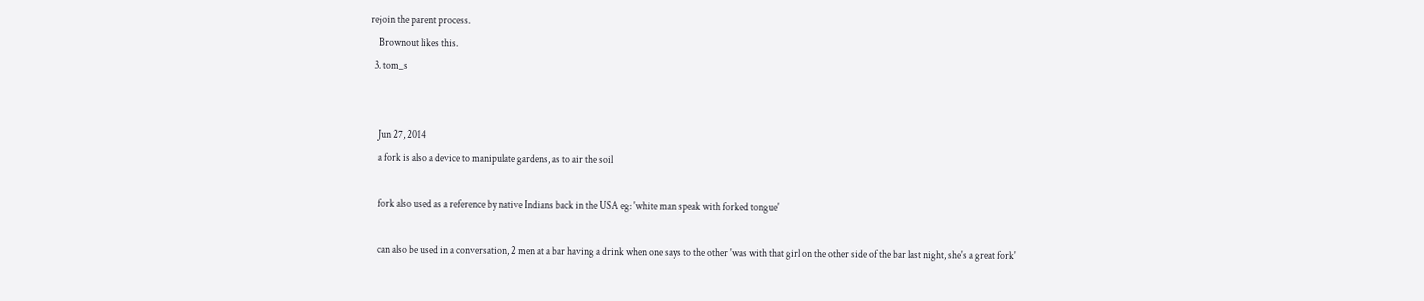rejoin the parent process.
    Brownout likes this.
  3. tom_s


    Jun 27, 2014
    a fork is also a device to manipulate gardens, as to air the soil

    fork also used as a reference by native Indians back in the USA eg: 'white man speak with forked tongue'

    can also be used in a conversation, 2 men at a bar having a drink when one says to the other 'was with that girl on the other side of the bar last night, she's a great fork'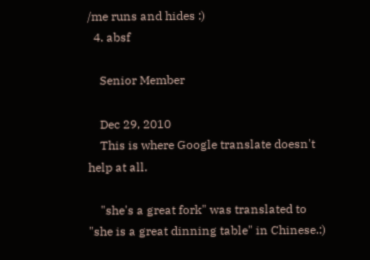/me runs and hides :)
  4. absf

    Senior Member

    Dec 29, 2010
    This is where Google translate doesn't help at all.

    "she's a great fork" was translated to "she is a great dinning table" in Chinese.:)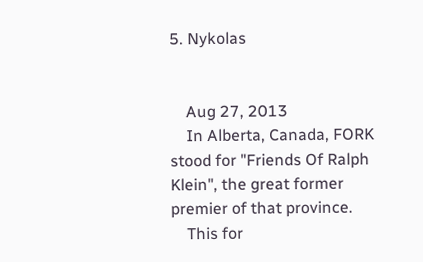5. Nykolas


    Aug 27, 2013
    In Alberta, Canada, FORK stood for "Friends Of Ralph Klein", the great former premier of that province.
    This for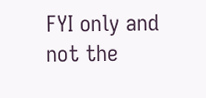FYI only and not the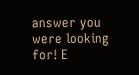answer you were looking for! E